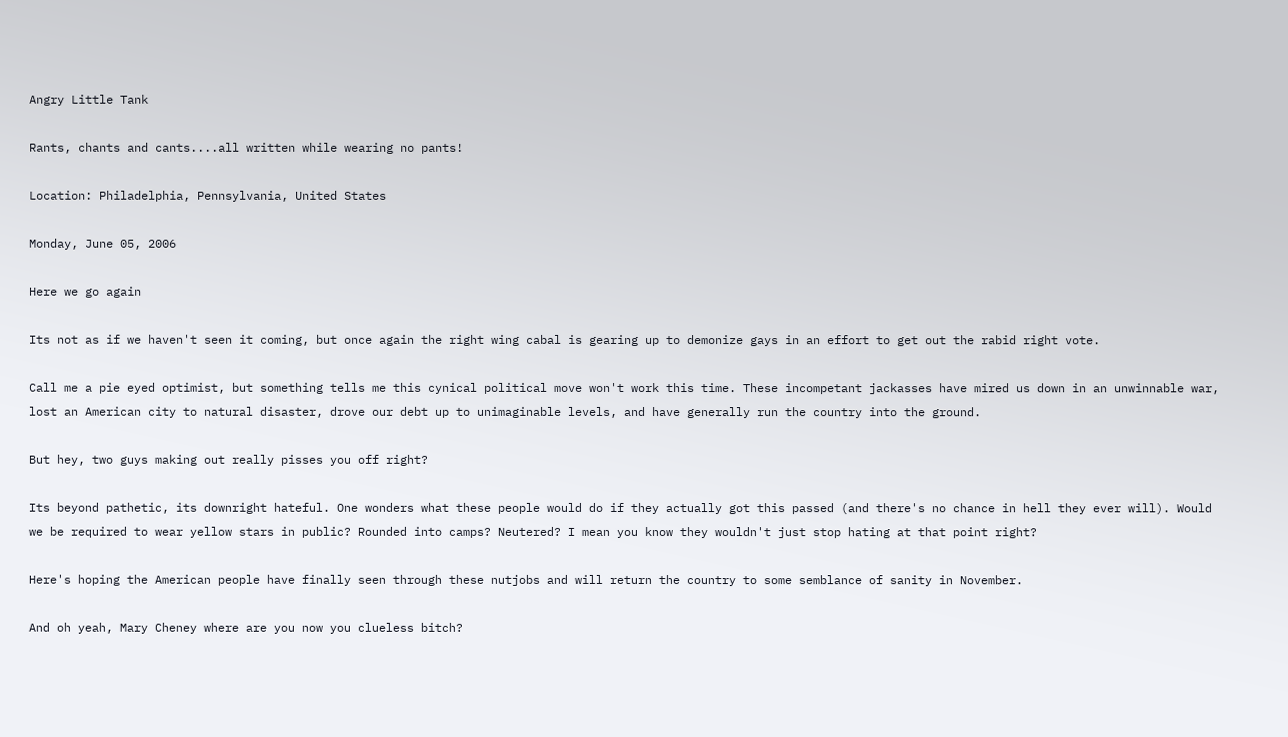Angry Little Tank

Rants, chants and cants....all written while wearing no pants!

Location: Philadelphia, Pennsylvania, United States

Monday, June 05, 2006

Here we go again

Its not as if we haven't seen it coming, but once again the right wing cabal is gearing up to demonize gays in an effort to get out the rabid right vote.

Call me a pie eyed optimist, but something tells me this cynical political move won't work this time. These incompetant jackasses have mired us down in an unwinnable war, lost an American city to natural disaster, drove our debt up to unimaginable levels, and have generally run the country into the ground.

But hey, two guys making out really pisses you off right?

Its beyond pathetic, its downright hateful. One wonders what these people would do if they actually got this passed (and there's no chance in hell they ever will). Would we be required to wear yellow stars in public? Rounded into camps? Neutered? I mean you know they wouldn't just stop hating at that point right?

Here's hoping the American people have finally seen through these nutjobs and will return the country to some semblance of sanity in November.

And oh yeah, Mary Cheney where are you now you clueless bitch?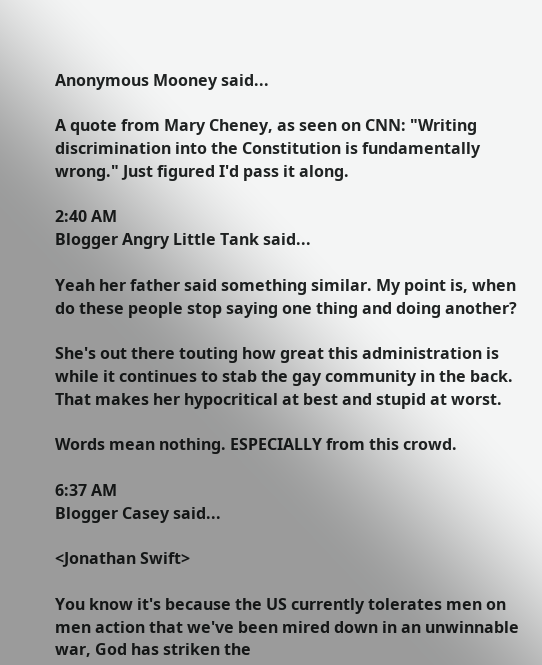Anonymous Mooney said...

A quote from Mary Cheney, as seen on CNN: "Writing discrimination into the Constitution is fundamentally wrong." Just figured I'd pass it along.

2:40 AM
Blogger Angry Little Tank said...

Yeah her father said something similar. My point is, when do these people stop saying one thing and doing another?

She's out there touting how great this administration is while it continues to stab the gay community in the back. That makes her hypocritical at best and stupid at worst.

Words mean nothing. ESPECIALLY from this crowd.

6:37 AM
Blogger Casey said...

<Jonathan Swift>

You know it's because the US currently tolerates men on men action that we've been mired down in an unwinnable war, God has striken the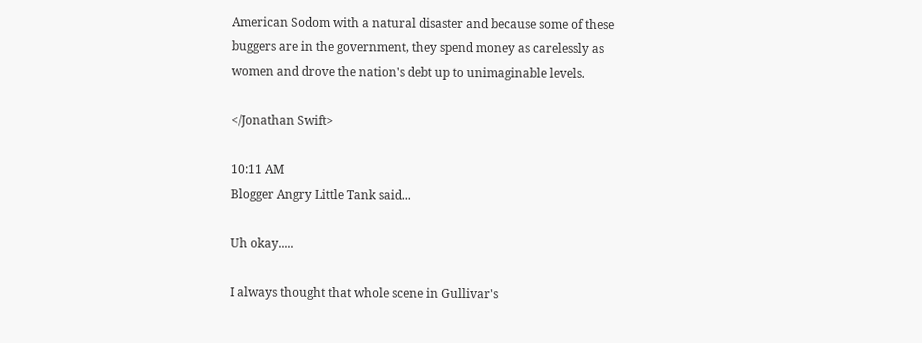American Sodom with a natural disaster and because some of these buggers are in the government, they spend money as carelessly as women and drove the nation's debt up to unimaginable levels.

</Jonathan Swift>

10:11 AM
Blogger Angry Little Tank said...

Uh okay.....

I always thought that whole scene in Gullivar's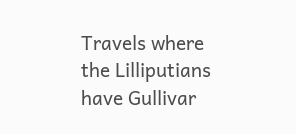Travels where the Lilliputians have Gullivar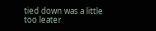tied down was a little too leater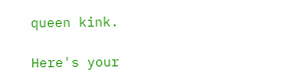queen kink.

Here's your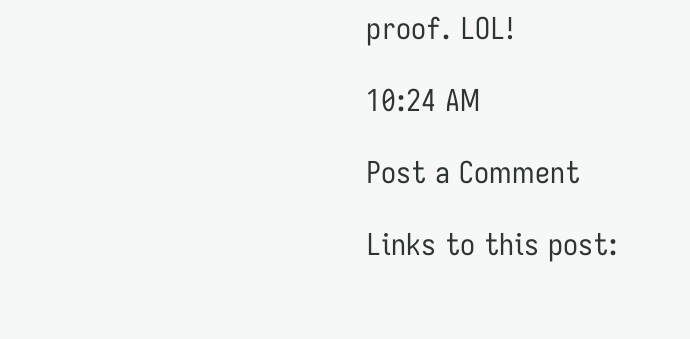proof. LOL!

10:24 AM

Post a Comment

Links to this post: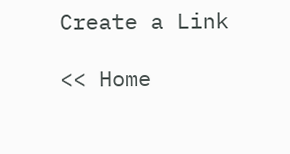Create a Link

<< Home